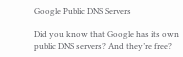Google Public DNS Servers

Did you know that Google has its own public DNS servers? And they’re free?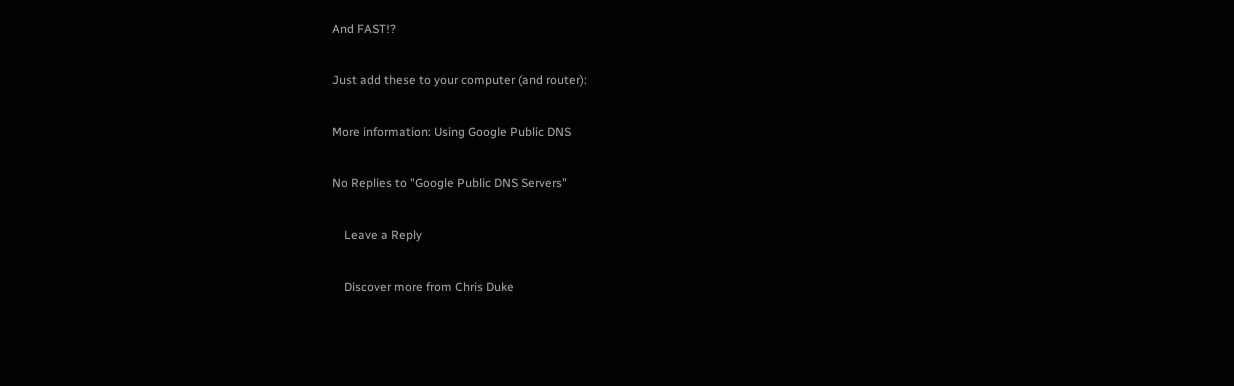And FAST!?

Just add these to your computer (and router):

More information: Using Google Public DNS

No Replies to "Google Public DNS Servers"

    Leave a Reply

    Discover more from Chris Duke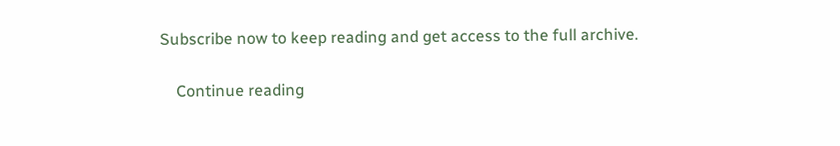Subscribe now to keep reading and get access to the full archive.

    Continue reading